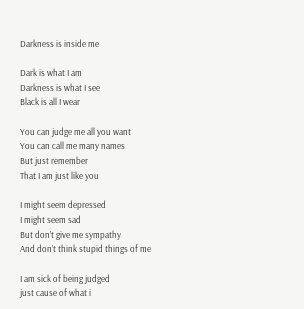Darkness is inside me

Dark is what I am
Darkness is what I see
Black is all I wear

You can judge me all you want
You can call me many names
But just remember
That I am just like you

I might seem depressed
I might seem sad
But don’t give me sympathy
And don’t think stupid things of me

I am sick of being judged
just cause of what i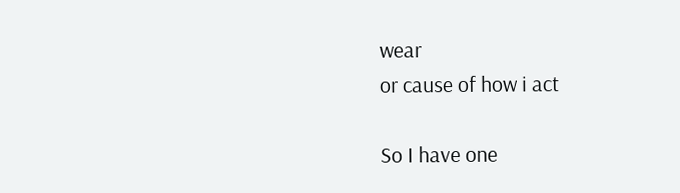wear
or cause of how i act

So I have one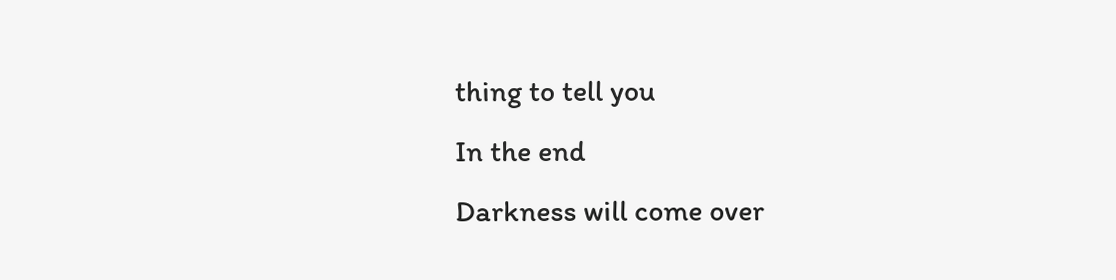thing to tell you
In the end
Darkness will come over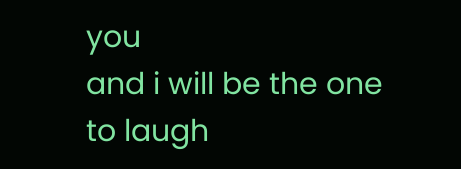you
and i will be the one to laugh